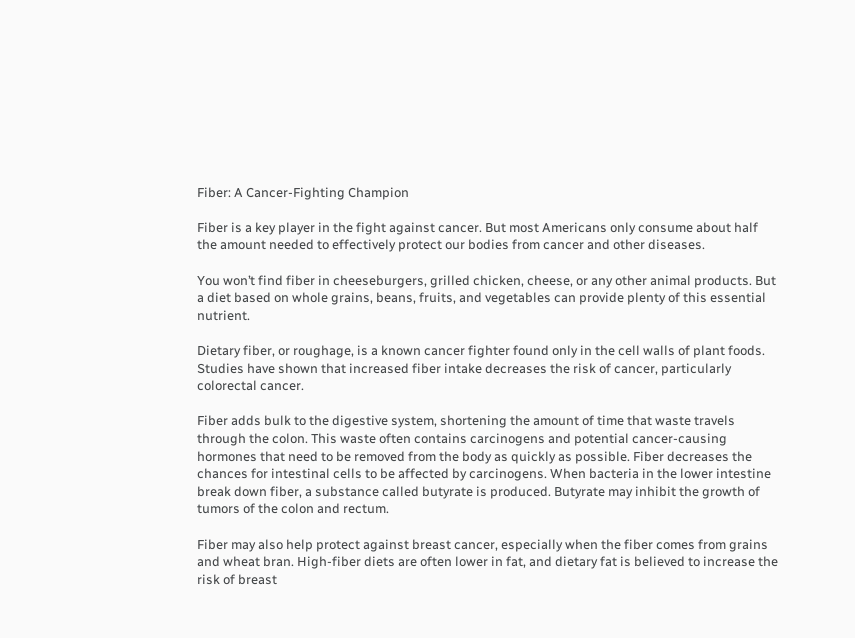Fiber: A Cancer-Fighting Champion

Fiber is a key player in the fight against cancer. But most Americans only consume about half the amount needed to effectively protect our bodies from cancer and other diseases.

You won’t find fiber in cheeseburgers, grilled chicken, cheese, or any other animal products. But a diet based on whole grains, beans, fruits, and vegetables can provide plenty of this essential nutrient.

Dietary fiber, or roughage, is a known cancer fighter found only in the cell walls of plant foods. Studies have shown that increased fiber intake decreases the risk of cancer, particularly colorectal cancer.

Fiber adds bulk to the digestive system, shortening the amount of time that waste travels through the colon. This waste often contains carcinogens and potential cancer-causing hormones that need to be removed from the body as quickly as possible. Fiber decreases the chances for intestinal cells to be affected by carcinogens. When bacteria in the lower intestine break down fiber, a substance called butyrate is produced. Butyrate may inhibit the growth of tumors of the colon and rectum.

Fiber may also help protect against breast cancer, especially when the fiber comes from grains and wheat bran. High-fiber diets are often lower in fat, and dietary fat is believed to increase the risk of breast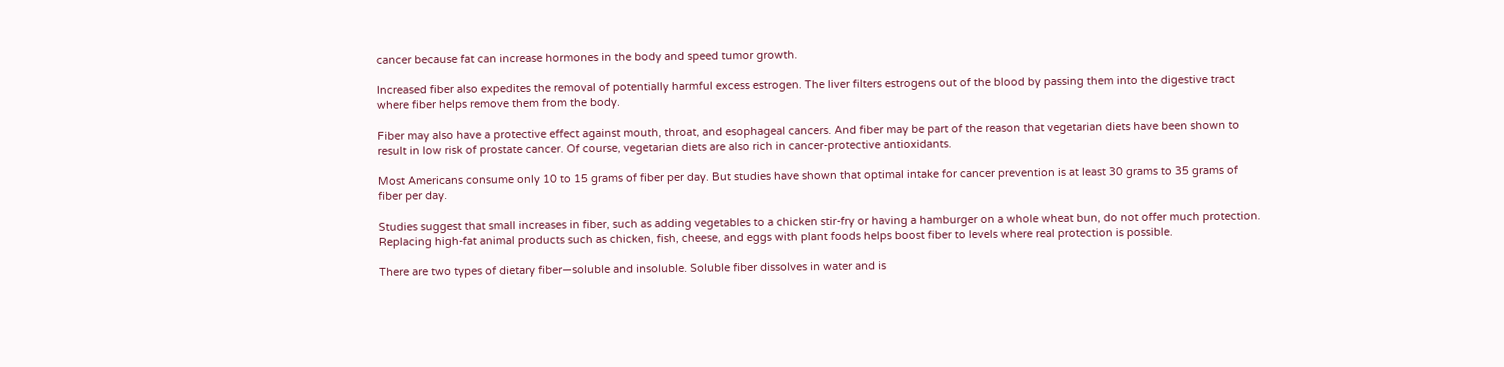cancer because fat can increase hormones in the body and speed tumor growth.

Increased fiber also expedites the removal of potentially harmful excess estrogen. The liver filters estrogens out of the blood by passing them into the digestive tract where fiber helps remove them from the body.

Fiber may also have a protective effect against mouth, throat, and esophageal cancers. And fiber may be part of the reason that vegetarian diets have been shown to result in low risk of prostate cancer. Of course, vegetarian diets are also rich in cancer-protective antioxidants.

Most Americans consume only 10 to 15 grams of fiber per day. But studies have shown that optimal intake for cancer prevention is at least 30 grams to 35 grams of fiber per day.

Studies suggest that small increases in fiber, such as adding vegetables to a chicken stir-fry or having a hamburger on a whole wheat bun, do not offer much protection. Replacing high-fat animal products such as chicken, fish, cheese, and eggs with plant foods helps boost fiber to levels where real protection is possible.

There are two types of dietary fiber—soluble and insoluble. Soluble fiber dissolves in water and is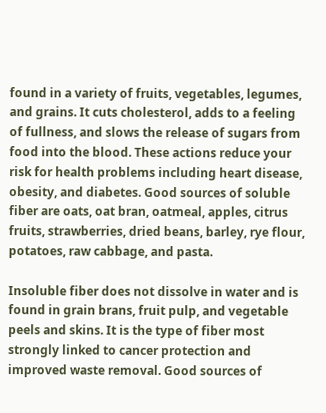found in a variety of fruits, vegetables, legumes, and grains. It cuts cholesterol, adds to a feeling of fullness, and slows the release of sugars from food into the blood. These actions reduce your risk for health problems including heart disease, obesity, and diabetes. Good sources of soluble fiber are oats, oat bran, oatmeal, apples, citrus fruits, strawberries, dried beans, barley, rye flour, potatoes, raw cabbage, and pasta.

Insoluble fiber does not dissolve in water and is found in grain brans, fruit pulp, and vegetable peels and skins. It is the type of fiber most strongly linked to cancer protection and improved waste removal. Good sources of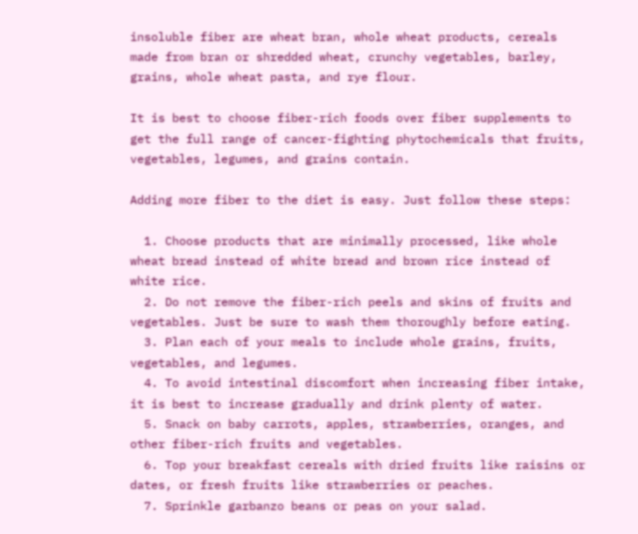insoluble fiber are wheat bran, whole wheat products, cereals made from bran or shredded wheat, crunchy vegetables, barley, grains, whole wheat pasta, and rye flour.

It is best to choose fiber-rich foods over fiber supplements to get the full range of cancer-fighting phytochemicals that fruits, vegetables, legumes, and grains contain.

Adding more fiber to the diet is easy. Just follow these steps:

  1. Choose products that are minimally processed, like whole wheat bread instead of white bread and brown rice instead of white rice.
  2. Do not remove the fiber-rich peels and skins of fruits and vegetables. Just be sure to wash them thoroughly before eating.
  3. Plan each of your meals to include whole grains, fruits, vegetables, and legumes.
  4. To avoid intestinal discomfort when increasing fiber intake, it is best to increase gradually and drink plenty of water.
  5. Snack on baby carrots, apples, strawberries, oranges, and other fiber-rich fruits and vegetables.
  6. Top your breakfast cereals with dried fruits like raisins or dates, or fresh fruits like strawberries or peaches.
  7. Sprinkle garbanzo beans or peas on your salad.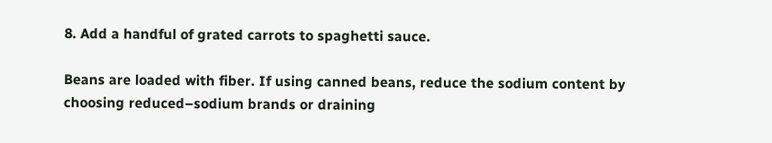8. Add a handful of grated carrots to spaghetti sauce.

Beans are loaded with fiber. If using canned beans, reduce the sodium content by choosing reduced–sodium brands or draining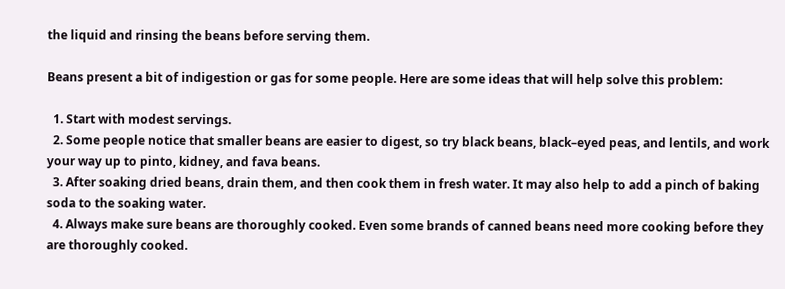the liquid and rinsing the beans before serving them.

Beans present a bit of indigestion or gas for some people. Here are some ideas that will help solve this problem:

  1. Start with modest servings.
  2. Some people notice that smaller beans are easier to digest, so try black beans, black–eyed peas, and lentils, and work your way up to pinto, kidney, and fava beans.
  3. After soaking dried beans, drain them, and then cook them in fresh water. It may also help to add a pinch of baking soda to the soaking water.
  4. Always make sure beans are thoroughly cooked. Even some brands of canned beans need more cooking before they are thoroughly cooked.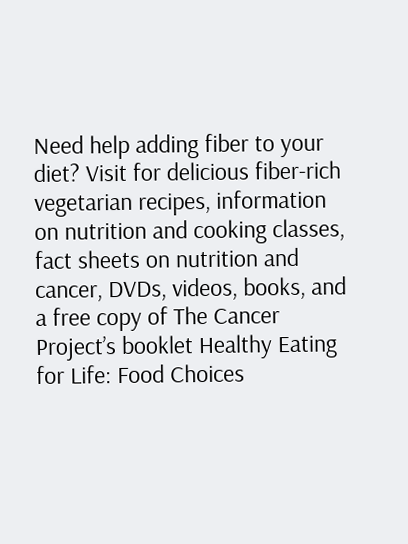Need help adding fiber to your diet? Visit for delicious fiber-rich vegetarian recipes, information on nutrition and cooking classes, fact sheets on nutrition and cancer, DVDs, videos, books, and a free copy of The Cancer Project’s booklet Healthy Eating for Life: Food Choices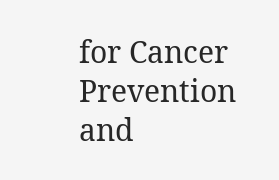for Cancer Prevention and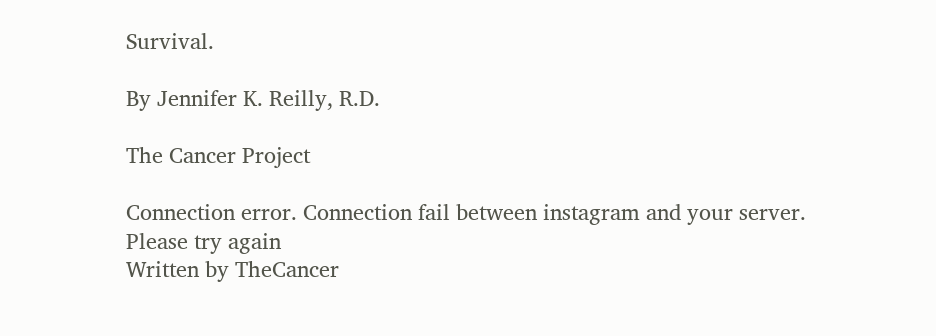Survival.

By Jennifer K. Reilly, R.D.

The Cancer Project

Connection error. Connection fail between instagram and your server. Please try again
Written by TheCancer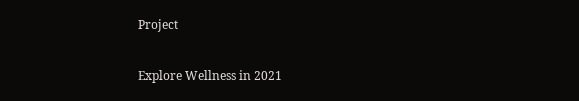Project

Explore Wellness in 2021